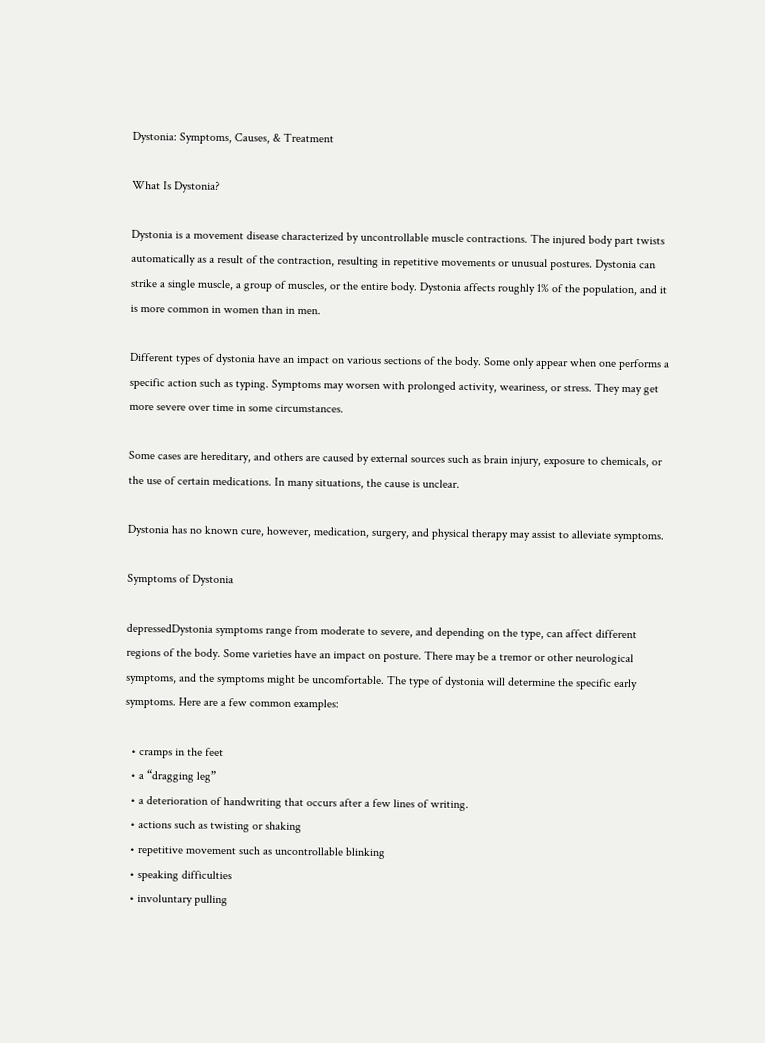Dystonia: Symptoms, Causes, & Treatment

What Is Dystonia?

Dystonia is a movement disease characterized by uncontrollable muscle contractions. The injured body part twists automatically as a result of the contraction, resulting in repetitive movements or unusual postures. Dystonia can strike a single muscle, a group of muscles, or the entire body. Dystonia affects roughly 1% of the population, and it is more common in women than in men.

Different types of dystonia have an impact on various sections of the body. Some only appear when one performs a specific action such as typing. Symptoms may worsen with prolonged activity, weariness, or stress. They may get more severe over time in some circumstances.

Some cases are hereditary, and others are caused by external sources such as brain injury, exposure to chemicals, or the use of certain medications. In many situations, the cause is unclear.

Dystonia has no known cure, however, medication, surgery, and physical therapy may assist to alleviate symptoms.

Symptoms of Dystonia

depressedDystonia symptoms range from moderate to severe, and depending on the type, can affect different regions of the body. Some varieties have an impact on posture. There may be a tremor or other neurological symptoms, and the symptoms might be uncomfortable. The type of dystonia will determine the specific early symptoms. Here are a few common examples:

  • cramps in the feet
  • a “dragging leg”
  • a deterioration of handwriting that occurs after a few lines of writing.
  • actions such as twisting or shaking
  • repetitive movement such as uncontrollable blinking
  • speaking difficulties
  • involuntary pulling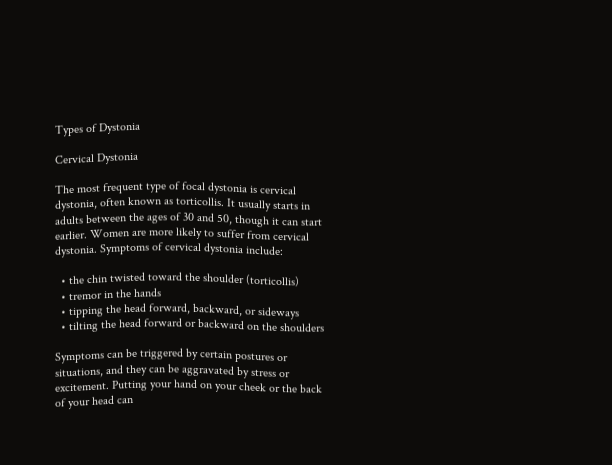Types of Dystonia

Cervical Dystonia

The most frequent type of focal dystonia is cervical dystonia, often known as torticollis. It usually starts in adults between the ages of 30 and 50, though it can start earlier. Women are more likely to suffer from cervical dystonia. Symptoms of cervical dystonia include:

  • the chin twisted toward the shoulder (torticollis)
  • tremor in the hands
  • tipping the head forward, backward, or sideways
  • tilting the head forward or backward on the shoulders

Symptoms can be triggered by certain postures or situations, and they can be aggravated by stress or excitement. Putting your hand on your cheek or the back of your head can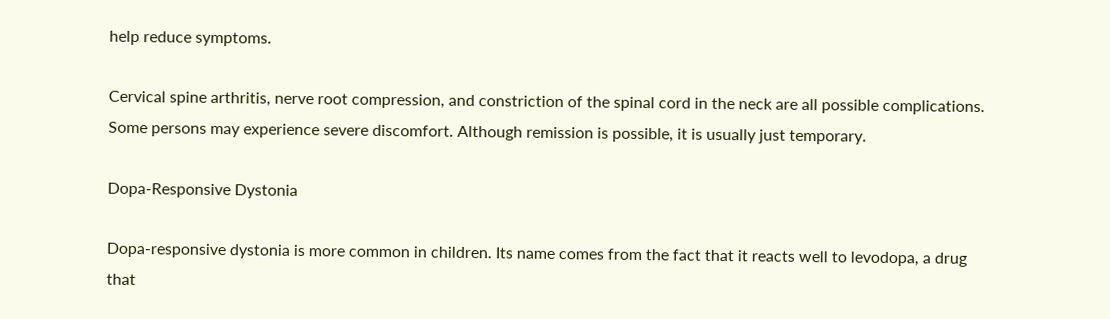help reduce symptoms.

Cervical spine arthritis, nerve root compression, and constriction of the spinal cord in the neck are all possible complications. Some persons may experience severe discomfort. Although remission is possible, it is usually just temporary.

Dopa-Responsive Dystonia

Dopa-responsive dystonia is more common in children. Its name comes from the fact that it reacts well to levodopa, a drug that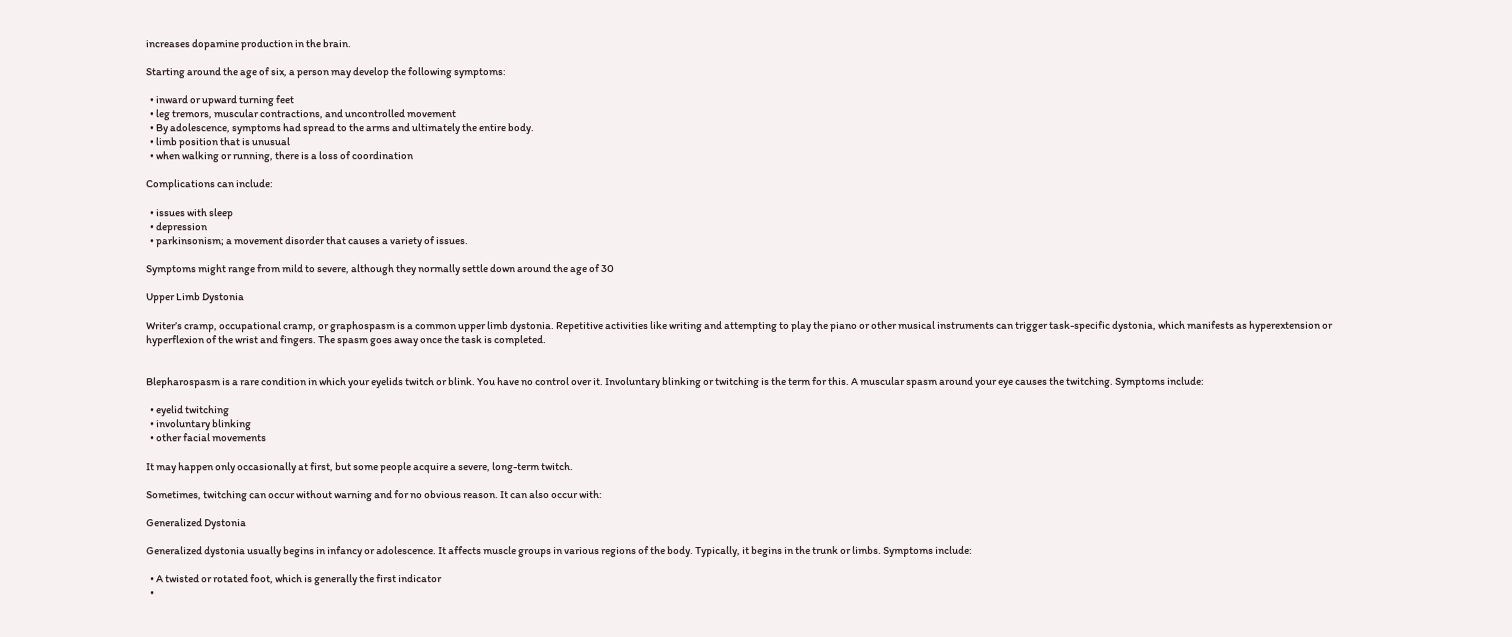increases dopamine production in the brain.

Starting around the age of six, a person may develop the following symptoms:

  • inward or upward turning feet
  • leg tremors, muscular contractions, and uncontrolled movement
  • By adolescence, symptoms had spread to the arms and ultimately the entire body.
  • limb position that is unusual
  • when walking or running, there is a loss of coordination

Complications can include:

  • issues with sleep
  • depression
  • parkinsonism; a movement disorder that causes a variety of issues.

Symptoms might range from mild to severe, although they normally settle down around the age of 30

Upper Limb Dystonia

Writer’s cramp, occupational cramp, or graphospasm is a common upper limb dystonia. Repetitive activities like writing and attempting to play the piano or other musical instruments can trigger task-specific dystonia, which manifests as hyperextension or hyperflexion of the wrist and fingers. The spasm goes away once the task is completed.


Blepharospasm is a rare condition in which your eyelids twitch or blink. You have no control over it. Involuntary blinking or twitching is the term for this. A muscular spasm around your eye causes the twitching. Symptoms include:

  • eyelid twitching
  • involuntary blinking
  • other facial movements

It may happen only occasionally at first, but some people acquire a severe, long-term twitch.

Sometimes, twitching can occur without warning and for no obvious reason. It can also occur with:

Generalized Dystonia

Generalized dystonia usually begins in infancy or adolescence. It affects muscle groups in various regions of the body. Typically, it begins in the trunk or limbs. Symptoms include:

  • A twisted or rotated foot, which is generally the first indicator
  •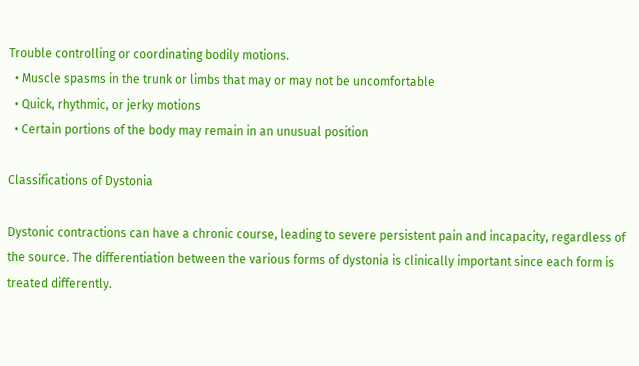Trouble controlling or coordinating bodily motions.
  • Muscle spasms in the trunk or limbs that may or may not be uncomfortable
  • Quick, rhythmic, or jerky motions
  • Certain portions of the body may remain in an unusual position

Classifications of Dystonia

Dystonic contractions can have a chronic course, leading to severe persistent pain and incapacity, regardless of the source. The differentiation between the various forms of dystonia is clinically important since each form is treated differently.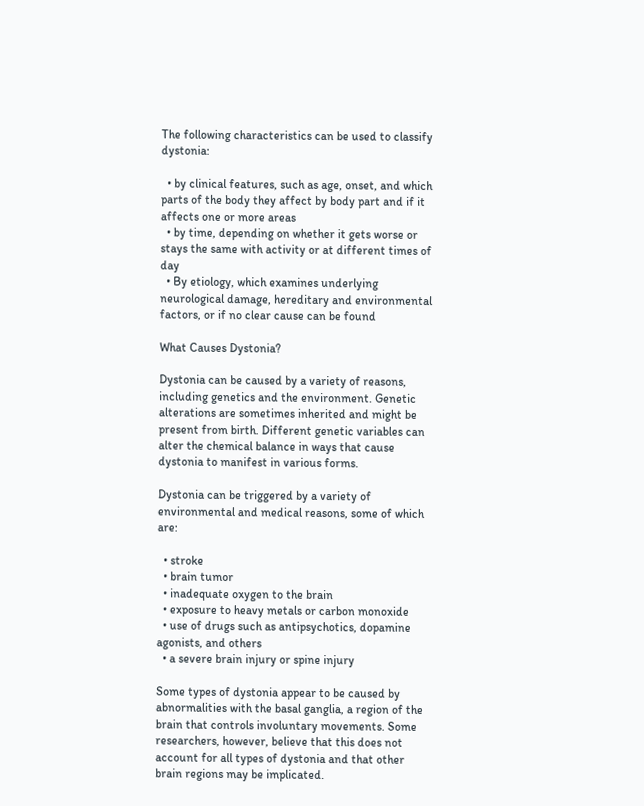The following characteristics can be used to classify dystonia:

  • by clinical features, such as age, onset, and which parts of the body they affect by body part and if it affects one or more areas
  • by time, depending on whether it gets worse or stays the same with activity or at different times of day
  • By etiology, which examines underlying neurological damage, hereditary and environmental factors, or if no clear cause can be found

What Causes Dystonia?

Dystonia can be caused by a variety of reasons, including genetics and the environment. Genetic alterations are sometimes inherited and might be present from birth. Different genetic variables can alter the chemical balance in ways that cause dystonia to manifest in various forms.

Dystonia can be triggered by a variety of environmental and medical reasons, some of which are:

  • stroke
  • brain tumor
  • inadequate oxygen to the brain
  • exposure to heavy metals or carbon monoxide
  • use of drugs such as antipsychotics, dopamine agonists, and others
  • a severe brain injury or spine injury

Some types of dystonia appear to be caused by abnormalities with the basal ganglia, a region of the brain that controls involuntary movements. Some researchers, however, believe that this does not account for all types of dystonia and that other brain regions may be implicated.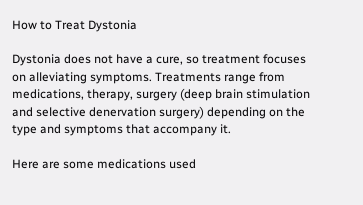How to Treat Dystonia

Dystonia does not have a cure, so treatment focuses on alleviating symptoms. Treatments range from medications, therapy, surgery (deep brain stimulation and selective denervation surgery) depending on the type and symptoms that accompany it.

Here are some medications used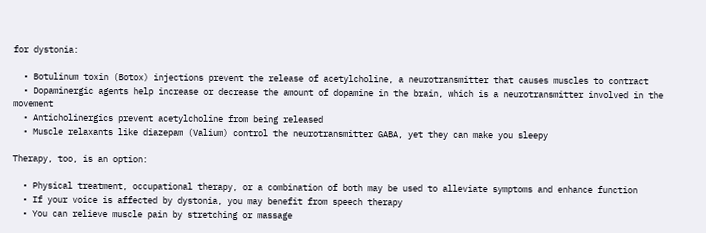for dystonia:

  • Botulinum toxin (Botox) injections prevent the release of acetylcholine, a neurotransmitter that causes muscles to contract
  • Dopaminergic agents help increase or decrease the amount of dopamine in the brain, which is a neurotransmitter involved in the movement
  • Anticholinergics prevent acetylcholine from being released
  • Muscle relaxants like diazepam (Valium) control the neurotransmitter GABA, yet they can make you sleepy

Therapy, too, is an option:

  • Physical treatment, occupational therapy, or a combination of both may be used to alleviate symptoms and enhance function
  • If your voice is affected by dystonia, you may benefit from speech therapy
  • You can relieve muscle pain by stretching or massage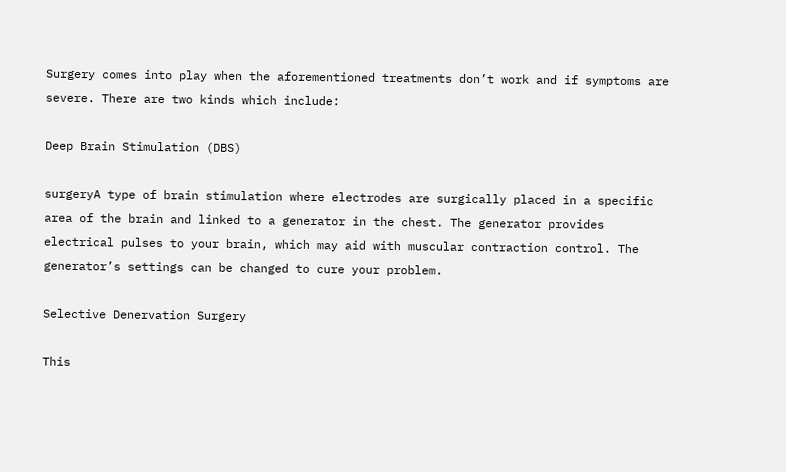Surgery comes into play when the aforementioned treatments don’t work and if symptoms are severe. There are two kinds which include:

Deep Brain Stimulation (DBS)

surgeryA type of brain stimulation where electrodes are surgically placed in a specific area of the brain and linked to a generator in the chest. The generator provides electrical pulses to your brain, which may aid with muscular contraction control. The generator’s settings can be changed to cure your problem.

Selective Denervation Surgery

This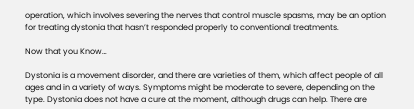operation, which involves severing the nerves that control muscle spasms, may be an option for treating dystonia that hasn’t responded properly to conventional treatments.

Now that you Know…

Dystonia is a movement disorder, and there are varieties of them, which affect people of all ages and in a variety of ways. Symptoms might be moderate to severe, depending on the type. Dystonia does not have a cure at the moment, although drugs can help. There are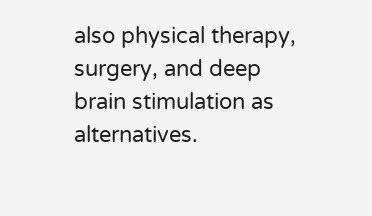also physical therapy, surgery, and deep brain stimulation as alternatives.